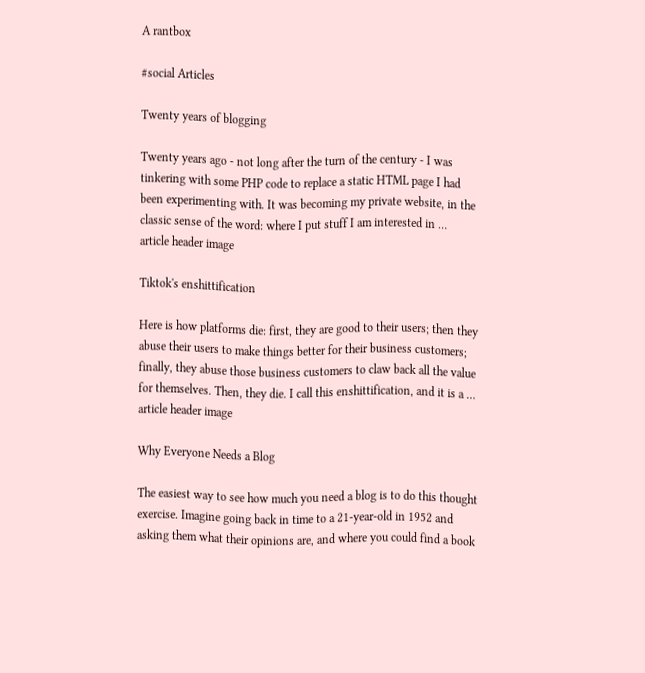A rantbox

#social Articles

Twenty years of blogging

Twenty years ago - not long after the turn of the century - I was tinkering with some PHP code to replace a static HTML page I had been experimenting with. It was becoming my private website, in the classic sense of the word: where I put stuff I am interested in …
article header image

Tiktok's enshittification

Here is how platforms die: first, they are good to their users; then they abuse their users to make things better for their business customers; finally, they abuse those business customers to claw back all the value for themselves. Then, they die. I call this enshittification, and it is a …
article header image

Why Everyone Needs a Blog

The easiest way to see how much you need a blog is to do this thought exercise. Imagine going back in time to a 21-year-old in 1952 and asking them what their opinions are, and where you could find a book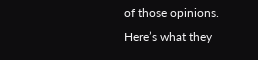of those opinions. Here’s what they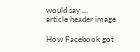would say …
article header image

How Facebook got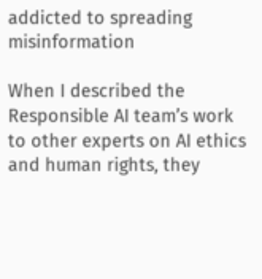addicted to spreading misinformation

When I described the Responsible AI team’s work to other experts on AI ethics and human rights, they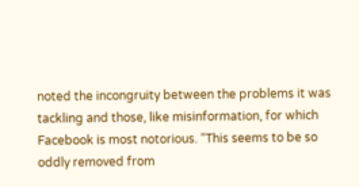noted the incongruity between the problems it was tackling and those, like misinformation, for which Facebook is most notorious. “This seems to be so oddly removed from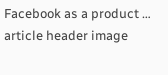Facebook as a product …
article header image